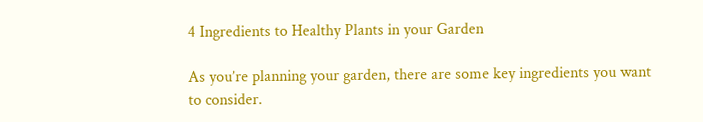4 Ingredients to Healthy Plants in your Garden

As you’re planning your garden, there are some key ingredients you want to consider.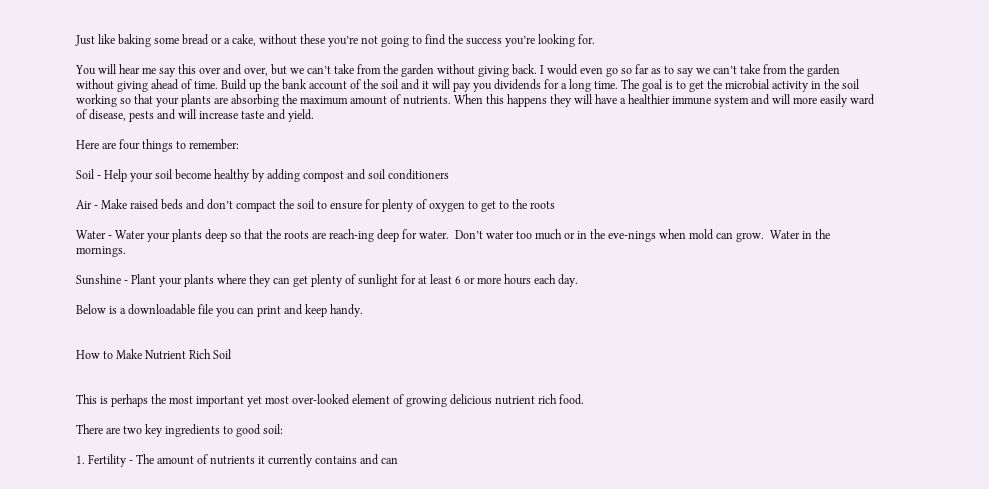Just like baking some bread or a cake, without these you’re not going to find the success you’re looking for.

You will hear me say this over and over, but we can’t take from the garden without giving back. I would even go so far as to say we can’t take from the garden without giving ahead of time. Build up the bank account of the soil and it will pay you dividends for a long time. The goal is to get the microbial activity in the soil working so that your plants are absorbing the maximum amount of nutrients. When this happens they will have a healthier immune system and will more easily ward of disease, pests and will increase taste and yield.

Here are four things to remember:

Soil - Help your soil become healthy by adding compost and soil conditioners

Air - Make raised beds and don’t compact the soil to ensure for plenty of oxygen to get to the roots

Water - Water your plants deep so that the roots are reach-ing deep for water.  Don’t water too much or in the eve-nings when mold can grow.  Water in the mornings.

Sunshine - Plant your plants where they can get plenty of sunlight for at least 6 or more hours each day.

Below is a downloadable file you can print and keep handy.


How to Make Nutrient Rich Soil


This is perhaps the most important yet most over-looked element of growing delicious nutrient rich food.

There are two key ingredients to good soil:

1. Fertility - The amount of nutrients it currently contains and can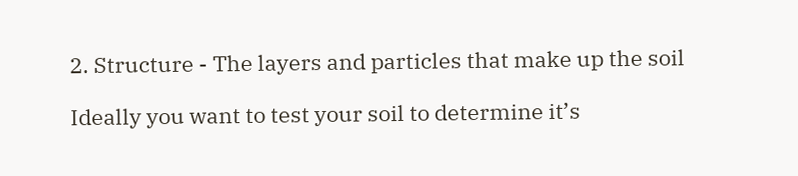2. Structure - The layers and particles that make up the soil

Ideally you want to test your soil to determine it’s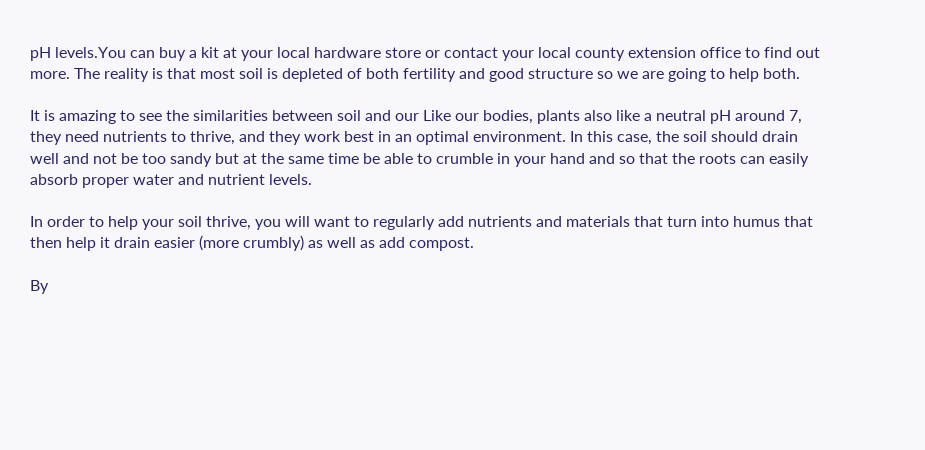pH levels.You can buy a kit at your local hardware store or contact your local county extension office to find out more. The reality is that most soil is depleted of both fertility and good structure so we are going to help both.

It is amazing to see the similarities between soil and our Like our bodies, plants also like a neutral pH around 7, they need nutrients to thrive, and they work best in an optimal environment. In this case, the soil should drain well and not be too sandy but at the same time be able to crumble in your hand and so that the roots can easily absorb proper water and nutrient levels.

In order to help your soil thrive, you will want to regularly add nutrients and materials that turn into humus that then help it drain easier (more crumbly) as well as add compost.

By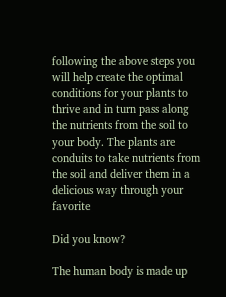following the above steps you will help create the optimal conditions for your plants to thrive and in turn pass along the nutrients from the soil to your body. The plants are conduits to take nutrients from the soil and deliver them in a delicious way through your favorite

Did you know?

The human body is made up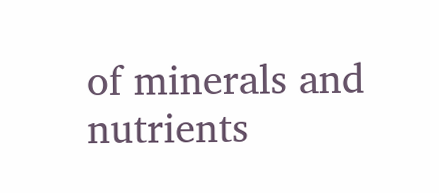of minerals and nutrients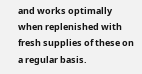and works optimally when replenished with fresh supplies of these on a regular basis.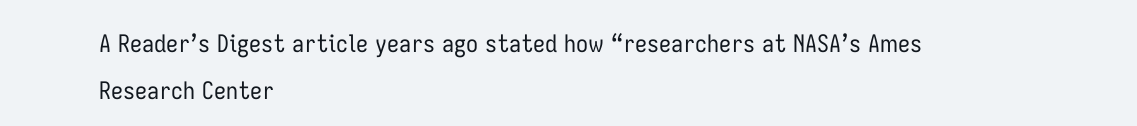A Reader’s Digest article years ago stated how “researchers at NASA’s Ames Research Center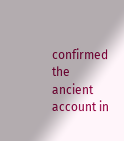confirmed the ancient account in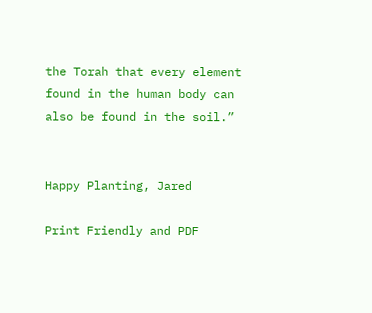the Torah that every element found in the human body can also be found in the soil.”


Happy Planting, Jared

Print Friendly and PDF